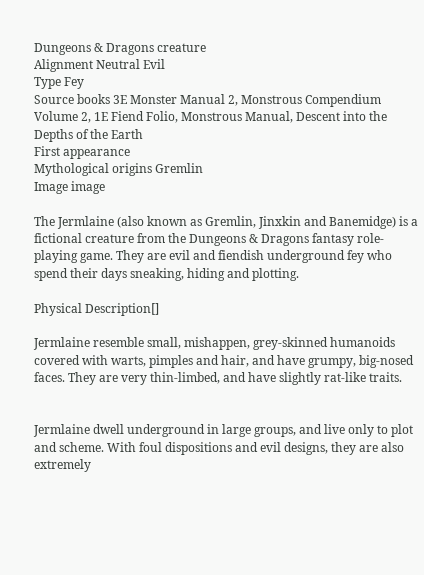Dungeons & Dragons creature
Alignment Neutral Evil
Type Fey
Source books 3E Monster Manual 2, Monstrous Compendium Volume 2, 1E Fiend Folio, Monstrous Manual, Descent into the Depths of the Earth
First appearance
Mythological origins Gremlin
Image image

The Jermlaine (also known as Gremlin, Jinxkin and Banemidge) is a fictional creature from the Dungeons & Dragons fantasy role-playing game. They are evil and fiendish underground fey who spend their days sneaking, hiding and plotting.

Physical Description[]

Jermlaine resemble small, mishappen, grey-skinned humanoids covered with warts, pimples and hair, and have grumpy, big-nosed faces. They are very thin-limbed, and have slightly rat-like traits.


Jermlaine dwell underground in large groups, and live only to plot and scheme. With foul dispositions and evil designs, they are also extremely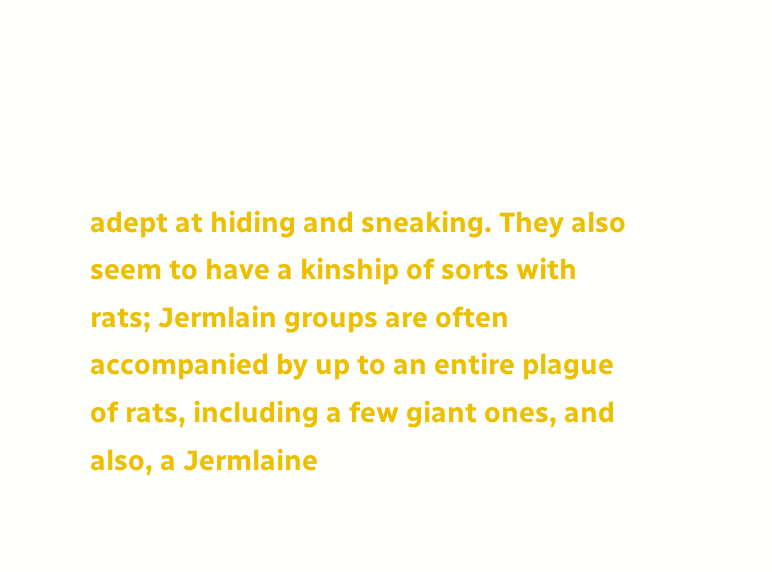adept at hiding and sneaking. They also seem to have a kinship of sorts with rats; Jermlain groups are often accompanied by up to an entire plague of rats, including a few giant ones, and also, a Jermlaine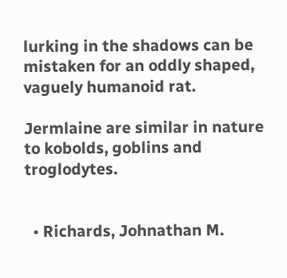lurking in the shadows can be mistaken for an oddly shaped, vaguely humanoid rat.

Jermlaine are similar in nature to kobolds, goblins and troglodytes.


  • Richards, Johnathan M.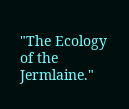"The Ecology of the Jermlaine."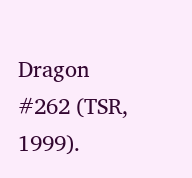Dragon #262 (TSR, 1999).